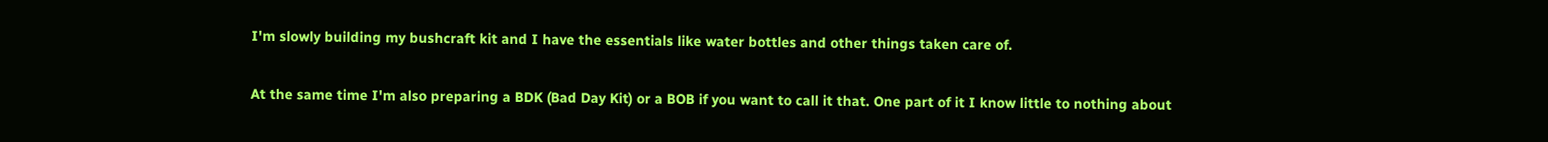I'm slowly building my bushcraft kit and I have the essentials like water bottles and other things taken care of.

At the same time I'm also preparing a BDK (Bad Day Kit) or a BOB if you want to call it that. One part of it I know little to nothing about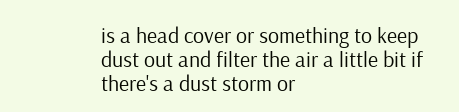is a head cover or something to keep dust out and filter the air a little bit if there's a dust storm or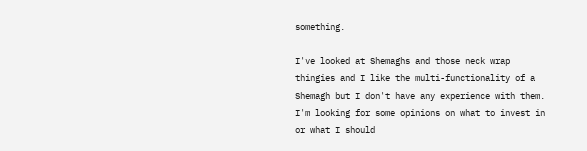something.

I've looked at Shemaghs and those neck wrap thingies and I like the multi-functionality of a Shemagh but I don't have any experience with them. I'm looking for some opinions on what to invest in or what I should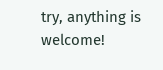try, anything is welcome!